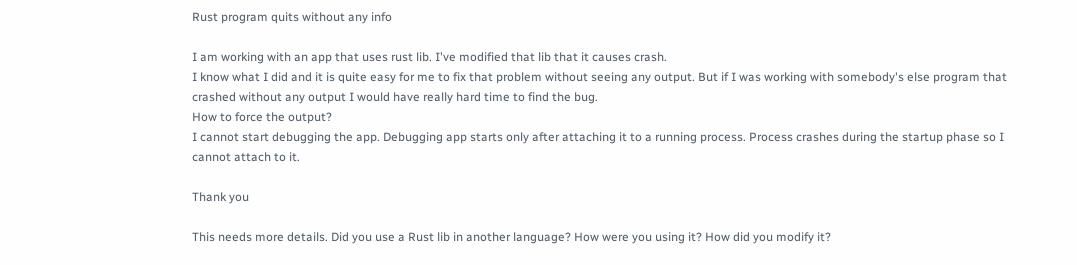Rust program quits without any info

I am working with an app that uses rust lib. I've modified that lib that it causes crash.
I know what I did and it is quite easy for me to fix that problem without seeing any output. But if I was working with somebody's else program that crashed without any output I would have really hard time to find the bug.
How to force the output?
I cannot start debugging the app. Debugging app starts only after attaching it to a running process. Process crashes during the startup phase so I cannot attach to it.

Thank you

This needs more details. Did you use a Rust lib in another language? How were you using it? How did you modify it?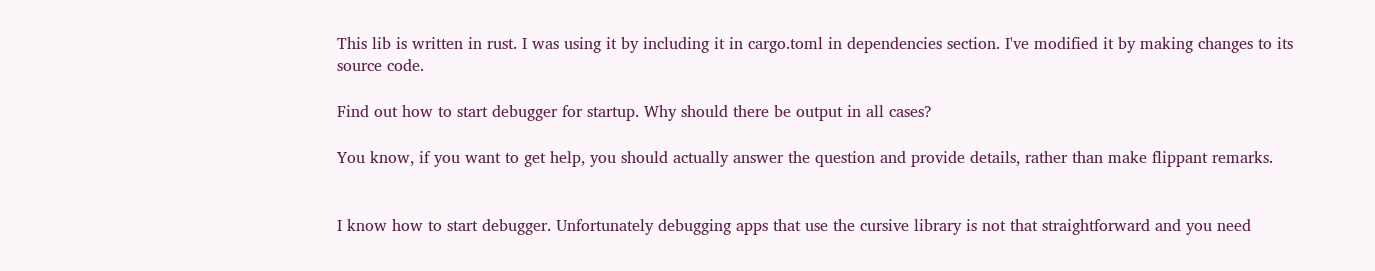This lib is written in rust. I was using it by including it in cargo.toml in dependencies section. I've modified it by making changes to its source code.

Find out how to start debugger for startup. Why should there be output in all cases?

You know, if you want to get help, you should actually answer the question and provide details, rather than make flippant remarks.


I know how to start debugger. Unfortunately debugging apps that use the cursive library is not that straightforward and you need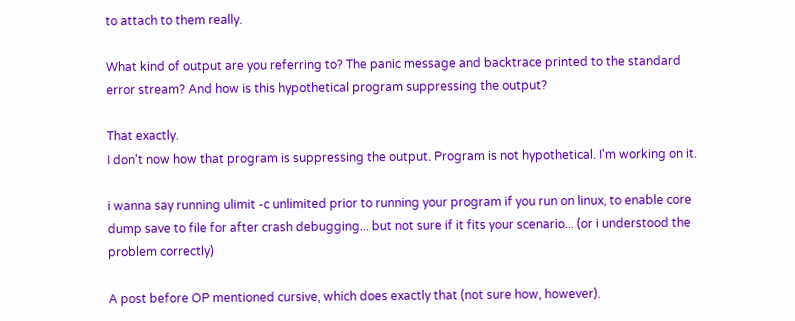to attach to them really.

What kind of output are you referring to? The panic message and backtrace printed to the standard error stream? And how is this hypothetical program suppressing the output?

That exactly.
I don't now how that program is suppressing the output. Program is not hypothetical. I'm working on it.

i wanna say running ulimit -c unlimited prior to running your program if you run on linux, to enable core dump save to file for after crash debugging... but not sure if it fits your scenario... (or i understood the problem correctly)

A post before OP mentioned cursive, which does exactly that (not sure how, however).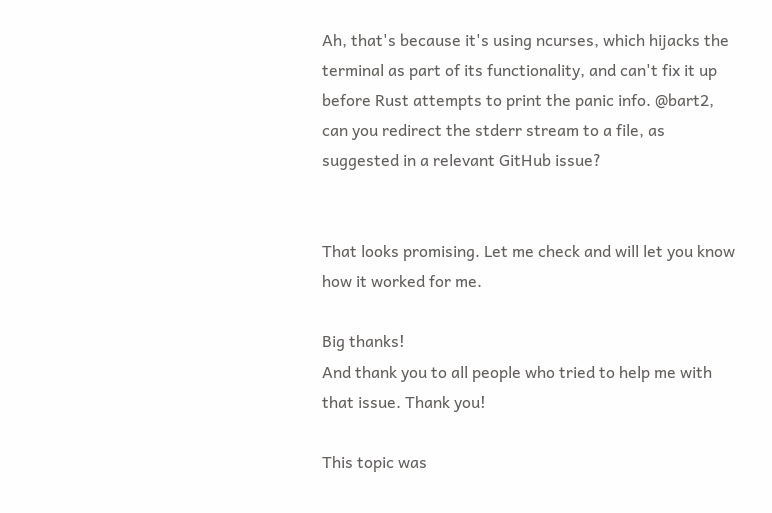Ah, that's because it's using ncurses, which hijacks the terminal as part of its functionality, and can't fix it up before Rust attempts to print the panic info. @bart2, can you redirect the stderr stream to a file, as suggested in a relevant GitHub issue?


That looks promising. Let me check and will let you know how it worked for me.

Big thanks!
And thank you to all people who tried to help me with that issue. Thank you!

This topic was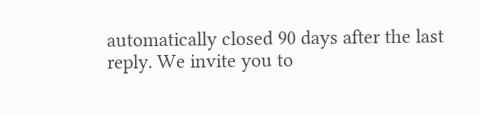automatically closed 90 days after the last reply. We invite you to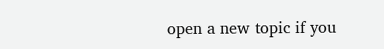open a new topic if you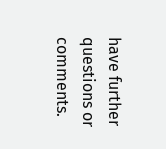have further questions or comments.